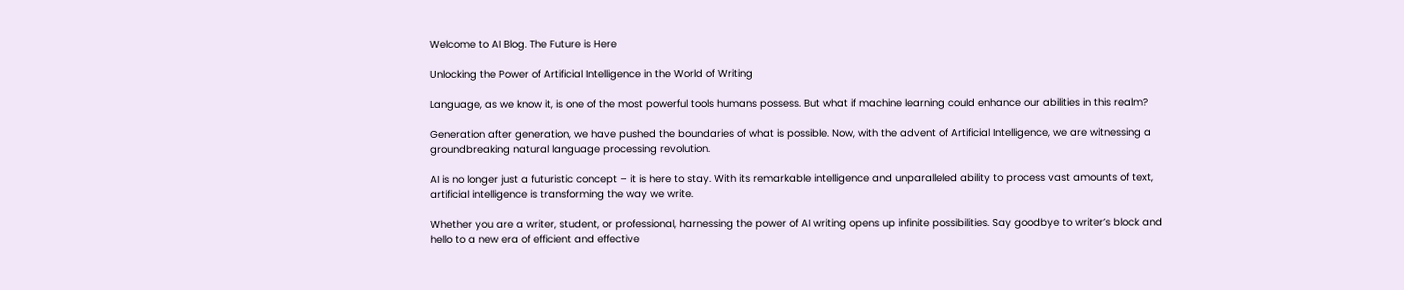Welcome to AI Blog. The Future is Here

Unlocking the Power of Artificial Intelligence in the World of Writing

Language, as we know it, is one of the most powerful tools humans possess. But what if machine learning could enhance our abilities in this realm?

Generation after generation, we have pushed the boundaries of what is possible. Now, with the advent of Artificial Intelligence, we are witnessing a groundbreaking natural language processing revolution.

AI is no longer just a futuristic concept – it is here to stay. With its remarkable intelligence and unparalleled ability to process vast amounts of text, artificial intelligence is transforming the way we write.

Whether you are a writer, student, or professional, harnessing the power of AI writing opens up infinite possibilities. Say goodbye to writer’s block and hello to a new era of efficient and effective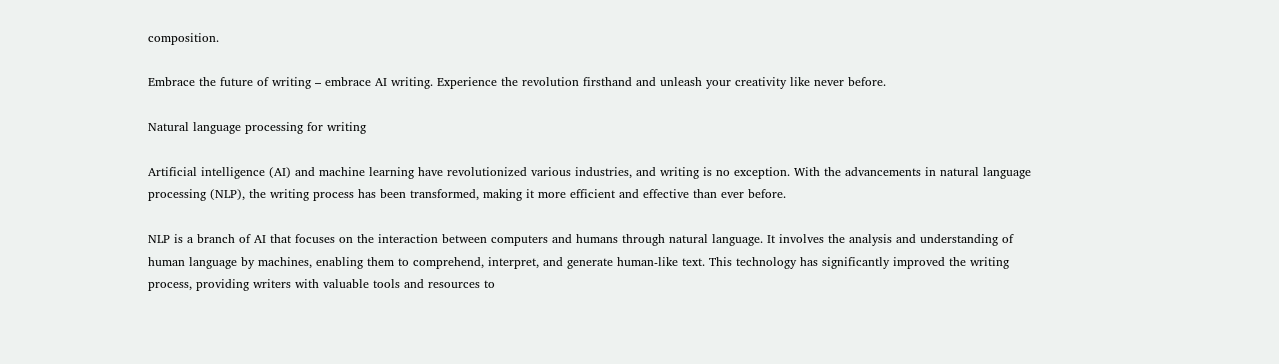composition.

Embrace the future of writing – embrace AI writing. Experience the revolution firsthand and unleash your creativity like never before.

Natural language processing for writing

Artificial intelligence (AI) and machine learning have revolutionized various industries, and writing is no exception. With the advancements in natural language processing (NLP), the writing process has been transformed, making it more efficient and effective than ever before.

NLP is a branch of AI that focuses on the interaction between computers and humans through natural language. It involves the analysis and understanding of human language by machines, enabling them to comprehend, interpret, and generate human-like text. This technology has significantly improved the writing process, providing writers with valuable tools and resources to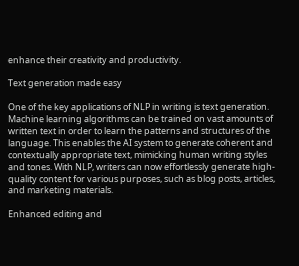enhance their creativity and productivity.

Text generation made easy

One of the key applications of NLP in writing is text generation. Machine learning algorithms can be trained on vast amounts of written text in order to learn the patterns and structures of the language. This enables the AI system to generate coherent and contextually appropriate text, mimicking human writing styles and tones. With NLP, writers can now effortlessly generate high-quality content for various purposes, such as blog posts, articles, and marketing materials.

Enhanced editing and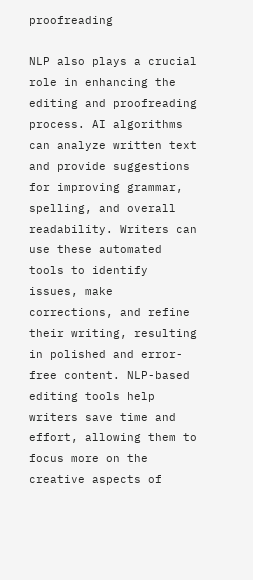proofreading

NLP also plays a crucial role in enhancing the editing and proofreading process. AI algorithms can analyze written text and provide suggestions for improving grammar, spelling, and overall readability. Writers can use these automated tools to identify issues, make corrections, and refine their writing, resulting in polished and error-free content. NLP-based editing tools help writers save time and effort, allowing them to focus more on the creative aspects of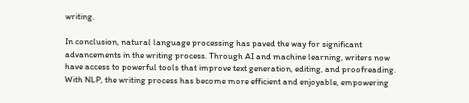writing.

In conclusion, natural language processing has paved the way for significant advancements in the writing process. Through AI and machine learning, writers now have access to powerful tools that improve text generation, editing, and proofreading. With NLP, the writing process has become more efficient and enjoyable, empowering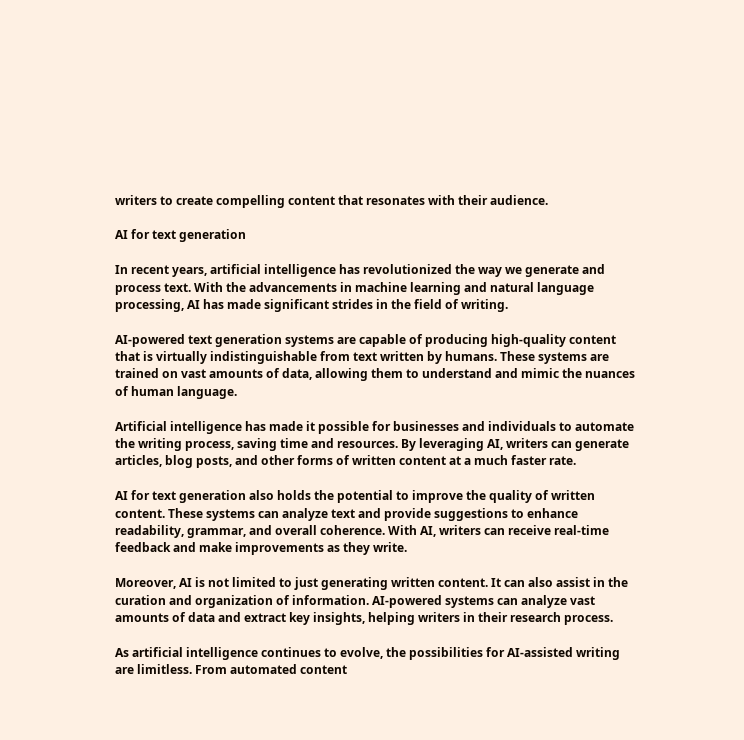writers to create compelling content that resonates with their audience.

AI for text generation

In recent years, artificial intelligence has revolutionized the way we generate and process text. With the advancements in machine learning and natural language processing, AI has made significant strides in the field of writing.

AI-powered text generation systems are capable of producing high-quality content that is virtually indistinguishable from text written by humans. These systems are trained on vast amounts of data, allowing them to understand and mimic the nuances of human language.

Artificial intelligence has made it possible for businesses and individuals to automate the writing process, saving time and resources. By leveraging AI, writers can generate articles, blog posts, and other forms of written content at a much faster rate.

AI for text generation also holds the potential to improve the quality of written content. These systems can analyze text and provide suggestions to enhance readability, grammar, and overall coherence. With AI, writers can receive real-time feedback and make improvements as they write.

Moreover, AI is not limited to just generating written content. It can also assist in the curation and organization of information. AI-powered systems can analyze vast amounts of data and extract key insights, helping writers in their research process.

As artificial intelligence continues to evolve, the possibilities for AI-assisted writing are limitless. From automated content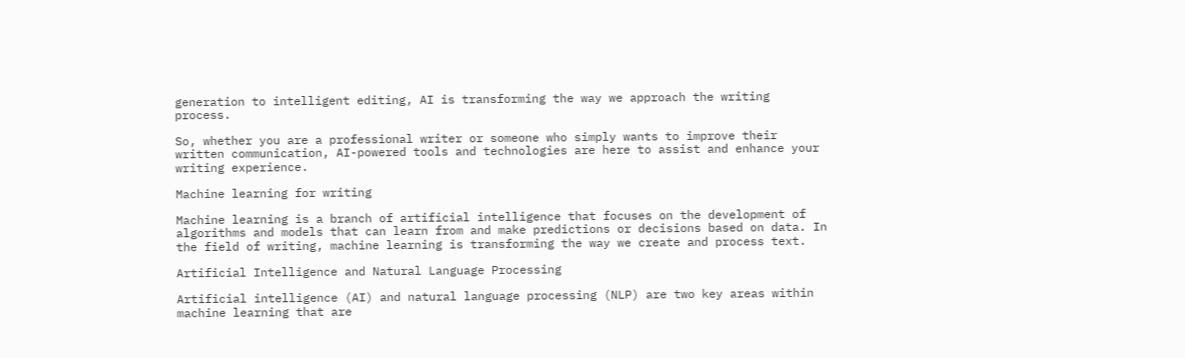generation to intelligent editing, AI is transforming the way we approach the writing process.

So, whether you are a professional writer or someone who simply wants to improve their written communication, AI-powered tools and technologies are here to assist and enhance your writing experience.

Machine learning for writing

Machine learning is a branch of artificial intelligence that focuses on the development of algorithms and models that can learn from and make predictions or decisions based on data. In the field of writing, machine learning is transforming the way we create and process text.

Artificial Intelligence and Natural Language Processing

Artificial intelligence (AI) and natural language processing (NLP) are two key areas within machine learning that are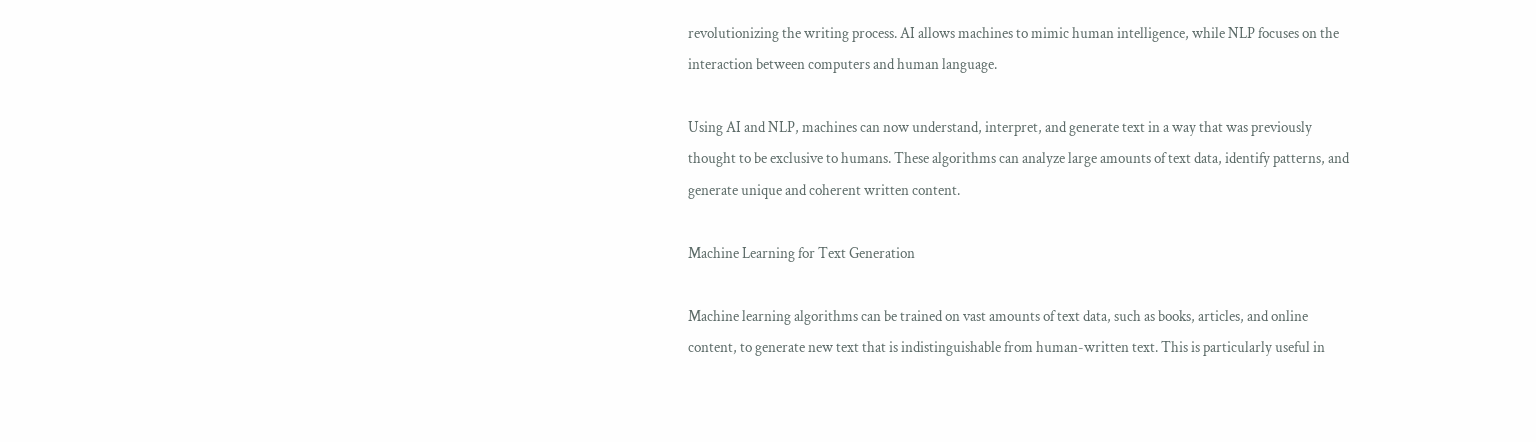revolutionizing the writing process. AI allows machines to mimic human intelligence, while NLP focuses on the interaction between computers and human language.

Using AI and NLP, machines can now understand, interpret, and generate text in a way that was previously thought to be exclusive to humans. These algorithms can analyze large amounts of text data, identify patterns, and generate unique and coherent written content.

Machine Learning for Text Generation

Machine learning algorithms can be trained on vast amounts of text data, such as books, articles, and online content, to generate new text that is indistinguishable from human-written text. This is particularly useful in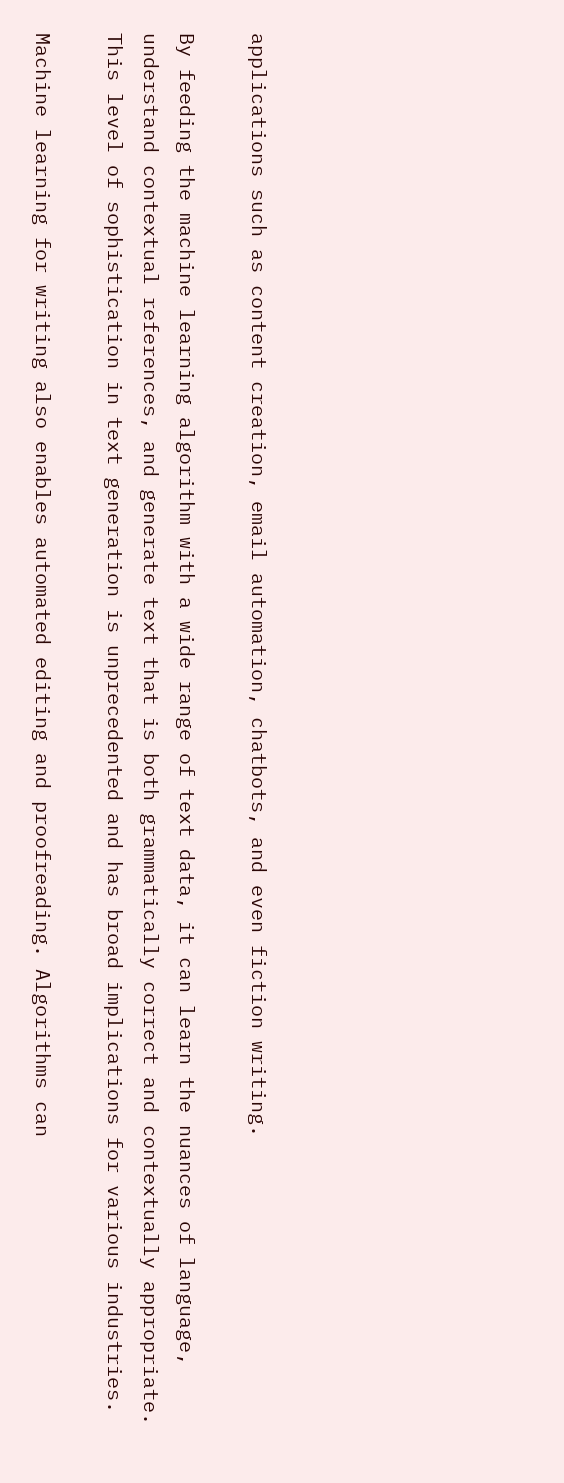applications such as content creation, email automation, chatbots, and even fiction writing.

By feeding the machine learning algorithm with a wide range of text data, it can learn the nuances of language, understand contextual references, and generate text that is both grammatically correct and contextually appropriate. This level of sophistication in text generation is unprecedented and has broad implications for various industries.

Machine learning for writing also enables automated editing and proofreading. Algorithms can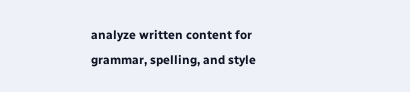analyze written content for grammar, spelling, and style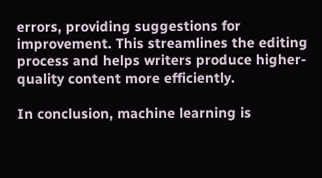errors, providing suggestions for improvement. This streamlines the editing process and helps writers produce higher-quality content more efficiently.

In conclusion, machine learning is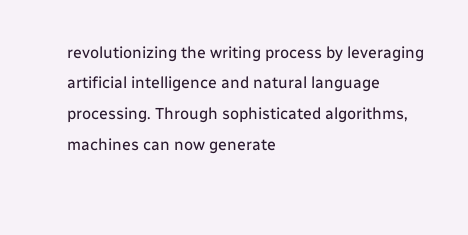revolutionizing the writing process by leveraging artificial intelligence and natural language processing. Through sophisticated algorithms, machines can now generate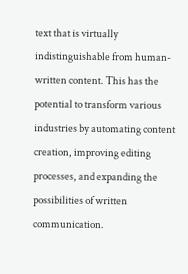text that is virtually indistinguishable from human-written content. This has the potential to transform various industries by automating content creation, improving editing processes, and expanding the possibilities of written communication.